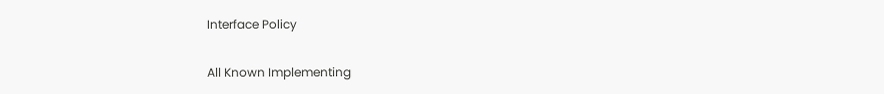Interface Policy

All Known Implementing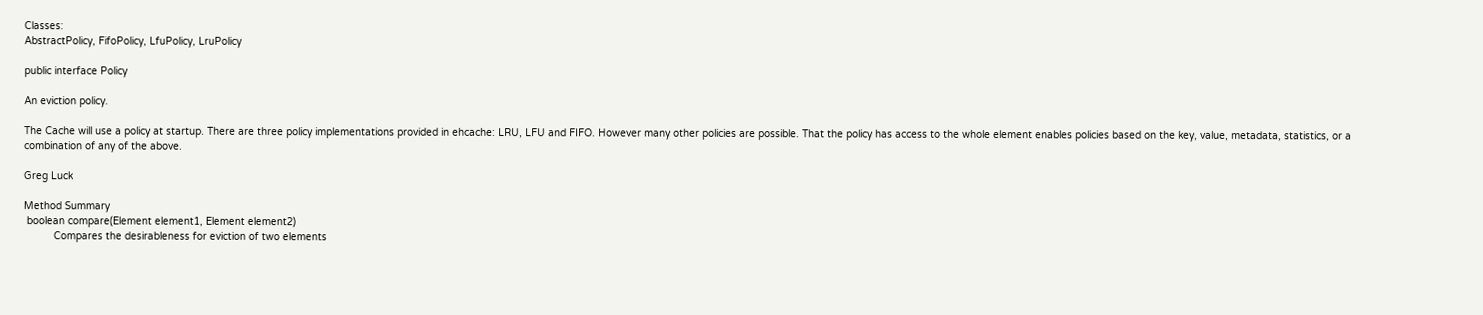Classes:
AbstractPolicy, FifoPolicy, LfuPolicy, LruPolicy

public interface Policy

An eviction policy.

The Cache will use a policy at startup. There are three policy implementations provided in ehcache: LRU, LFU and FIFO. However many other policies are possible. That the policy has access to the whole element enables policies based on the key, value, metadata, statistics, or a combination of any of the above.

Greg Luck

Method Summary
 boolean compare(Element element1, Element element2)
          Compares the desirableness for eviction of two elements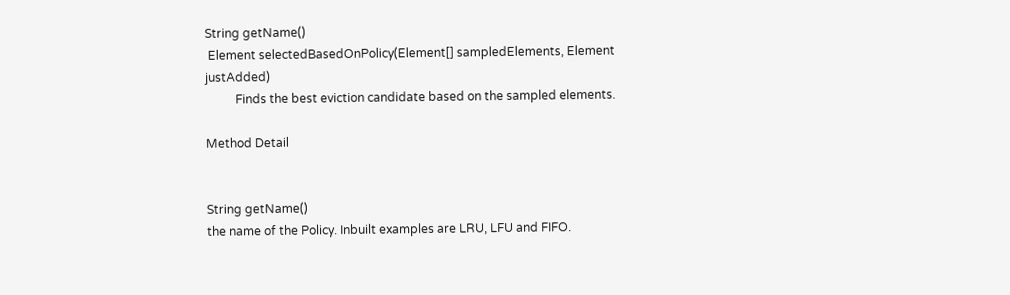String getName()
 Element selectedBasedOnPolicy(Element[] sampledElements, Element justAdded)
          Finds the best eviction candidate based on the sampled elements.

Method Detail


String getName()
the name of the Policy. Inbuilt examples are LRU, LFU and FIFO.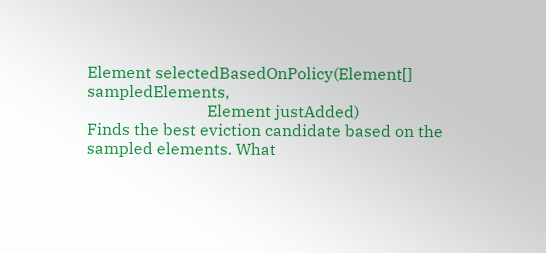Element selectedBasedOnPolicy(Element[] sampledElements,
                              Element justAdded)
Finds the best eviction candidate based on the sampled elements. What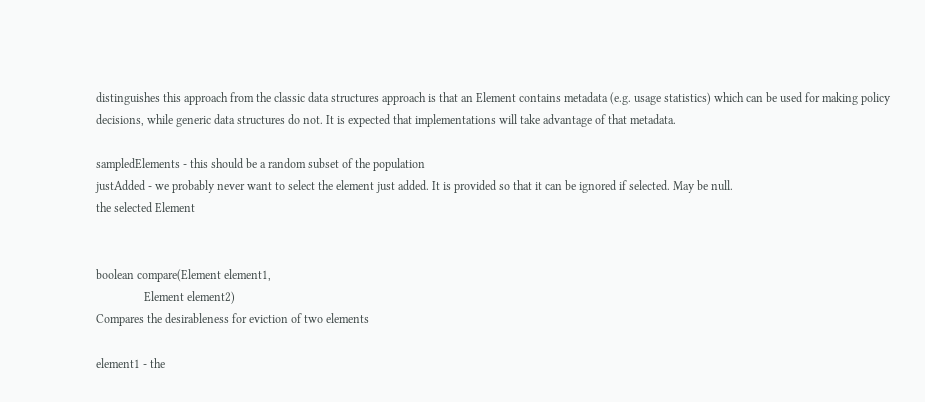distinguishes this approach from the classic data structures approach is that an Element contains metadata (e.g. usage statistics) which can be used for making policy decisions, while generic data structures do not. It is expected that implementations will take advantage of that metadata.

sampledElements - this should be a random subset of the population
justAdded - we probably never want to select the element just added. It is provided so that it can be ignored if selected. May be null.
the selected Element


boolean compare(Element element1,
                Element element2)
Compares the desirableness for eviction of two elements

element1 - the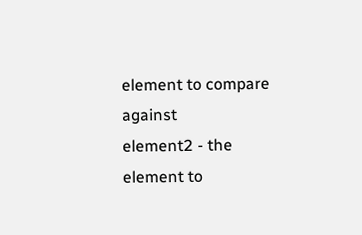element to compare against
element2 - the element to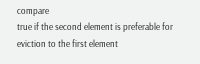compare
true if the second element is preferable for eviction to the first element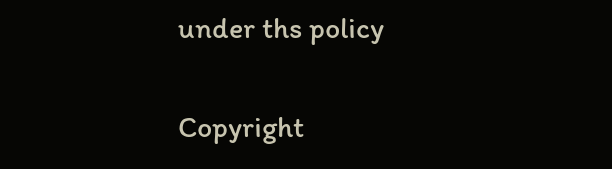under ths policy


Copyright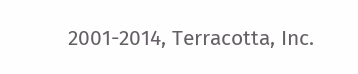2001-2014, Terracotta, Inc.